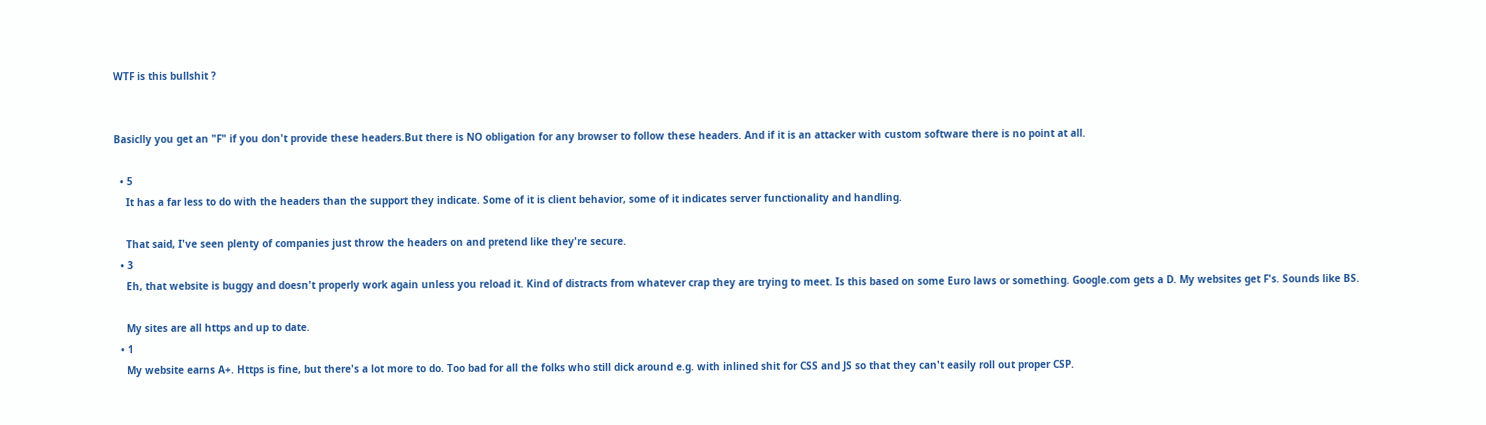WTF is this bullshit ?


Basiclly you get an "F" if you don't provide these headers.But there is NO obligation for any browser to follow these headers. And if it is an attacker with custom software there is no point at all.

  • 5
    It has a far less to do with the headers than the support they indicate. Some of it is client behavior, some of it indicates server functionality and handling.

    That said, I've seen plenty of companies just throw the headers on and pretend like they're secure.
  • 3
    Eh, that website is buggy and doesn't properly work again unless you reload it. Kind of distracts from whatever crap they are trying to meet. Is this based on some Euro laws or something. Google.com gets a D. My websites get F's. Sounds like BS.

    My sites are all https and up to date.
  • 1
    My website earns A+. Https is fine, but there's a lot more to do. Too bad for all the folks who still dick around e.g. with inlined shit for CSS and JS so that they can't easily roll out proper CSP.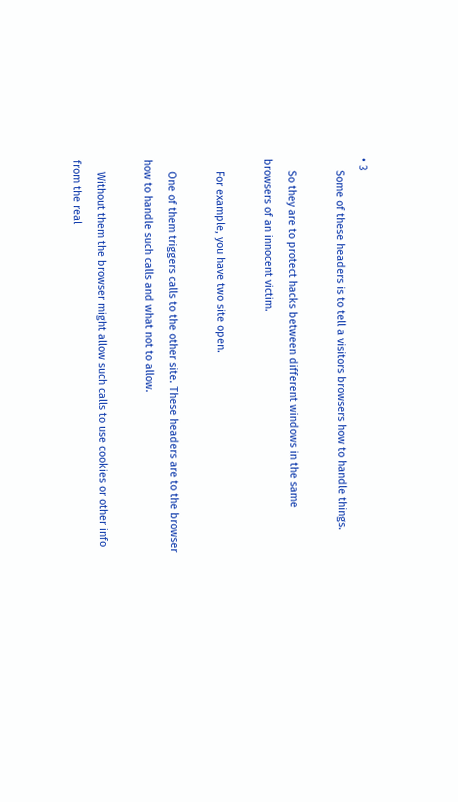• 3
    Some of these headers is to tell a visitors browsers how to handle things.

    So they are to protect hacks between different windows in the same browsers of an innocent victim.

    For example, you have two site open.

    One of them triggers calls to the other site. These headers are to the browser how to handle such calls and what not to allow.

    Without them the browser might allow such calls to use cookies or other info from the real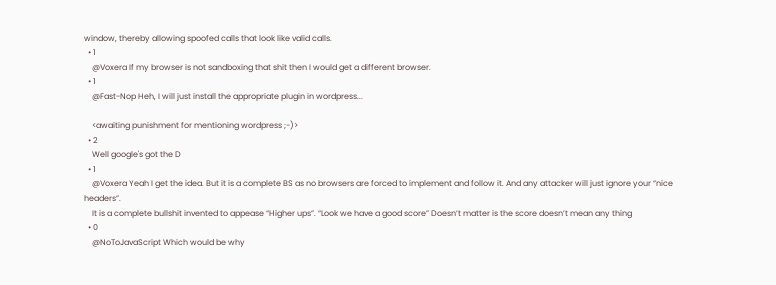window, thereby allowing spoofed calls that look like valid calls.
  • 1
    @Voxera If my browser is not sandboxing that shit then I would get a different browser.
  • 1
    @Fast-Nop Heh, I will just install the appropriate plugin in wordpress...

    <awaiting punishment for mentioning wordpress ;-)>
  • 2
    Well google's got the D
  • 1
    @Voxera Yeah I get the idea. But it is a complete BS as no browsers are forced to implement and follow it. And any attacker will just ignore your “nice headers”.
    It is a complete bullshit invented to appease “Higher ups”. “Look we have a good score” Doesn’t matter is the score doesn’t mean any thing
  • 0
    @NoToJavaScript Which would be why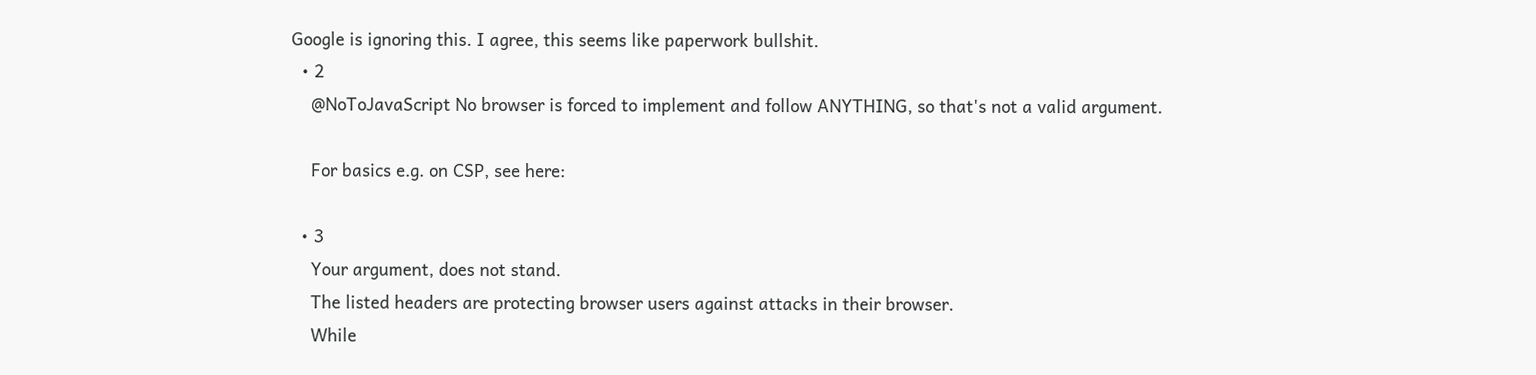Google is ignoring this. I agree, this seems like paperwork bullshit.
  • 2
    @NoToJavaScript No browser is forced to implement and follow ANYTHING, so that's not a valid argument.

    For basics e.g. on CSP, see here:

  • 3
    Your argument, does not stand.
    The listed headers are protecting browser users against attacks in their browser.
    While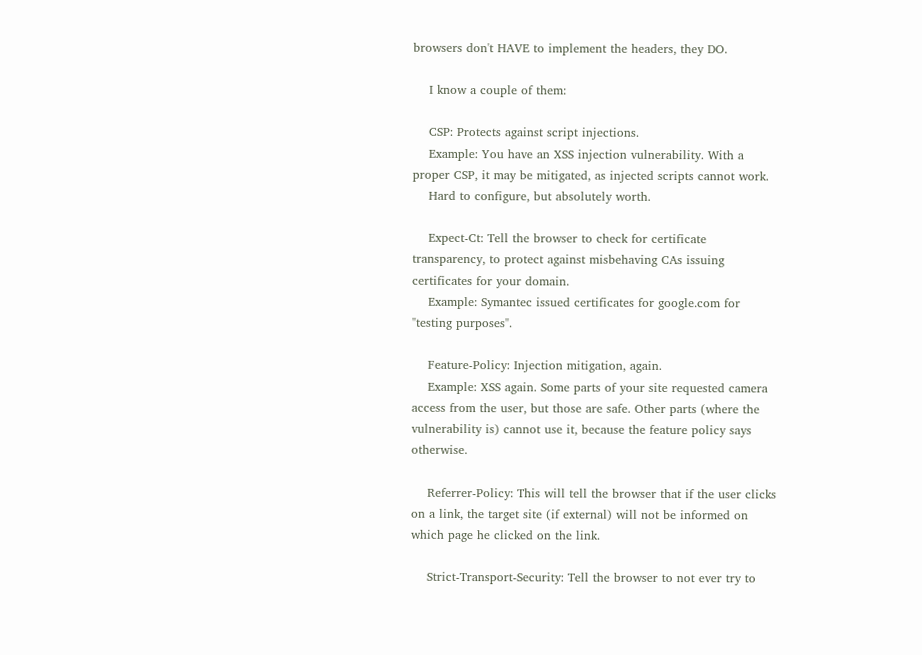browsers don't HAVE to implement the headers, they DO.

    I know a couple of them:

    CSP: Protects against script injections.
    Example: You have an XSS injection vulnerability. With a proper CSP, it may be mitigated, as injected scripts cannot work.
    Hard to configure, but absolutely worth.

    Expect-Ct: Tell the browser to check for certificate transparency, to protect against misbehaving CAs issuing certificates for your domain.
    Example: Symantec issued certificates for google.com for "testing purposes".

    Feature-Policy: Injection mitigation, again.
    Example: XSS again. Some parts of your site requested camera access from the user, but those are safe. Other parts (where the vulnerability is) cannot use it, because the feature policy says otherwise.

    Referrer-Policy: This will tell the browser that if the user clicks on a link, the target site (if external) will not be informed on which page he clicked on the link.

    Strict-Transport-Security: Tell the browser to not ever try to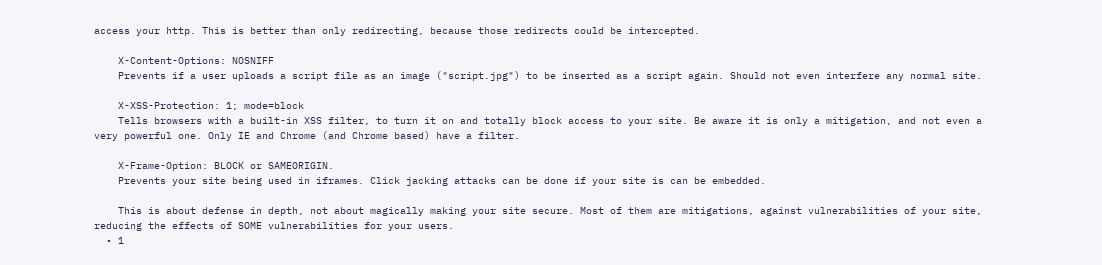access your http. This is better than only redirecting, because those redirects could be intercepted.

    X-Content-Options: NOSNIFF
    Prevents if a user uploads a script file as an image ("script.jpg") to be inserted as a script again. Should not even interfere any normal site.

    X-XSS-Protection: 1; mode=block
    Tells browsers with a built-in XSS filter, to turn it on and totally block access to your site. Be aware it is only a mitigation, and not even a very powerful one. Only IE and Chrome (and Chrome based) have a filter.

    X-Frame-Option: BLOCK or SAMEORIGIN.
    Prevents your site being used in iframes. Click jacking attacks can be done if your site is can be embedded.

    This is about defense in depth, not about magically making your site secure. Most of them are mitigations, against vulnerabilities of your site, reducing the effects of SOME vulnerabilities for your users.
  • 1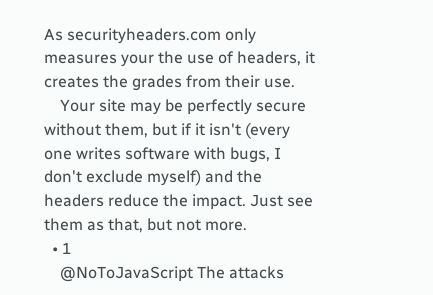As securityheaders.com only measures your the use of headers, it creates the grades from their use.
    Your site may be perfectly secure without them, but if it isn't (every one writes software with bugs, I don't exclude myself) and the headers reduce the impact. Just see them as that, but not more.
  • 1
    @NoToJavaScript The attacks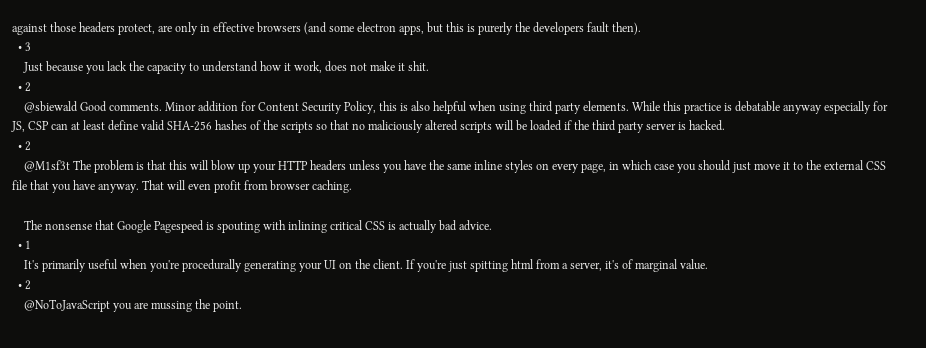against those headers protect, are only in effective browsers (and some electron apps, but this is purerly the developers fault then).
  • 3
    Just because you lack the capacity to understand how it work, does not make it shit.
  • 2
    @sbiewald Good comments. Minor addition for Content Security Policy, this is also helpful when using third party elements. While this practice is debatable anyway especially for JS, CSP can at least define valid SHA-256 hashes of the scripts so that no maliciously altered scripts will be loaded if the third party server is hacked.
  • 2
    @M1sf3t The problem is that this will blow up your HTTP headers unless you have the same inline styles on every page, in which case you should just move it to the external CSS file that you have anyway. That will even profit from browser caching.

    The nonsense that Google Pagespeed is spouting with inlining critical CSS is actually bad advice.
  • 1
    It's primarily useful when you're procedurally generating your UI on the client. If you're just spitting html from a server, it's of marginal value.
  • 2
    @NoToJavaScript you are mussing the point.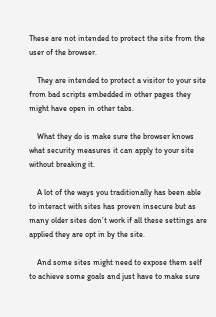These are not intended to protect the site from the user of the browser.

    They are intended to protect a visitor to your site from bad scripts embedded in other pages they might have open in other tabs.

    What they do is make sure the browser knows what security measures it can apply to your site without breaking it.

    A lot of the ways you traditionally has been able to interact with sites has proven insecure but as many older sites don’t work if all these settings are applied they are opt in by the site.

    And some sites might need to expose them self to achieve some goals and just have to make sure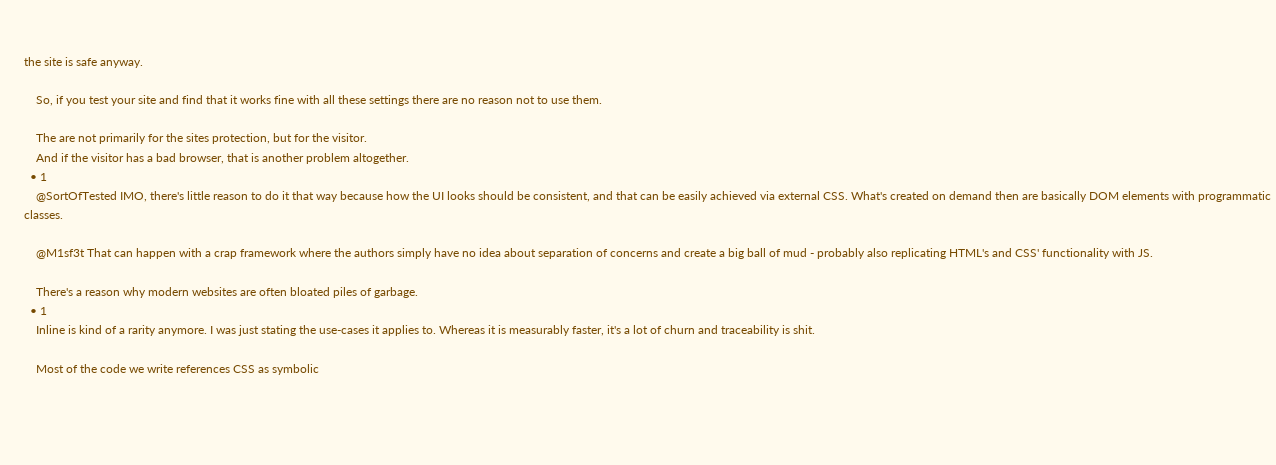the site is safe anyway.

    So, if you test your site and find that it works fine with all these settings there are no reason not to use them.

    The are not primarily for the sites protection, but for the visitor.
    And if the visitor has a bad browser, that is another problem altogether.
  • 1
    @SortOfTested IMO, there's little reason to do it that way because how the UI looks should be consistent, and that can be easily achieved via external CSS. What's created on demand then are basically DOM elements with programmatic classes.

    @M1sf3t That can happen with a crap framework where the authors simply have no idea about separation of concerns and create a big ball of mud - probably also replicating HTML's and CSS' functionality with JS.

    There's a reason why modern websites are often bloated piles of garbage.
  • 1
    Inline is kind of a rarity anymore. I was just stating the use-cases it applies to. Whereas it is measurably faster, it's a lot of churn and traceability is shit.

    Most of the code we write references CSS as symbolic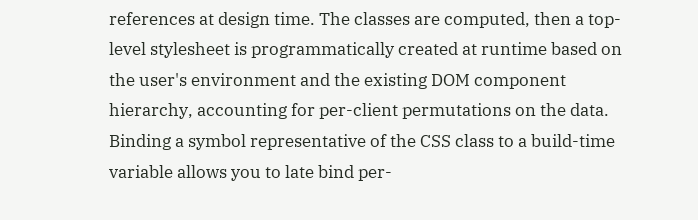references at design time. The classes are computed, then a top-level stylesheet is programmatically created at runtime based on the user's environment and the existing DOM component hierarchy, accounting for per-client permutations on the data. Binding a symbol representative of the CSS class to a build-time variable allows you to late bind per-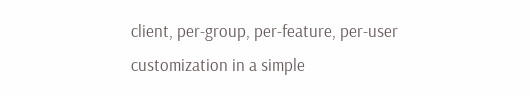client, per-group, per-feature, per-user customization in a simple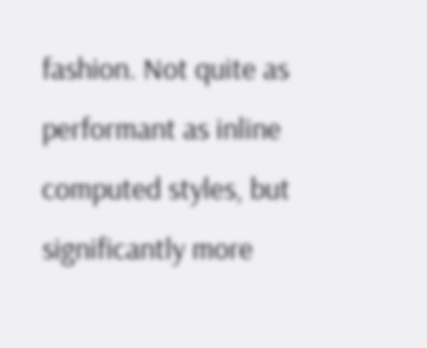fashion. Not quite as performant as inline computed styles, but significantly more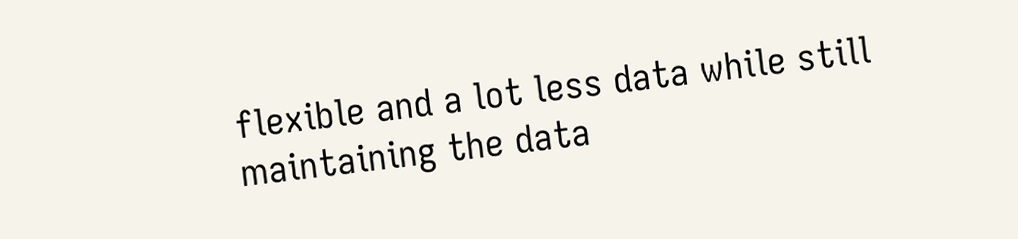flexible and a lot less data while still maintaining the data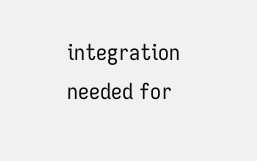integration needed for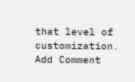that level of customization.
Add Comment